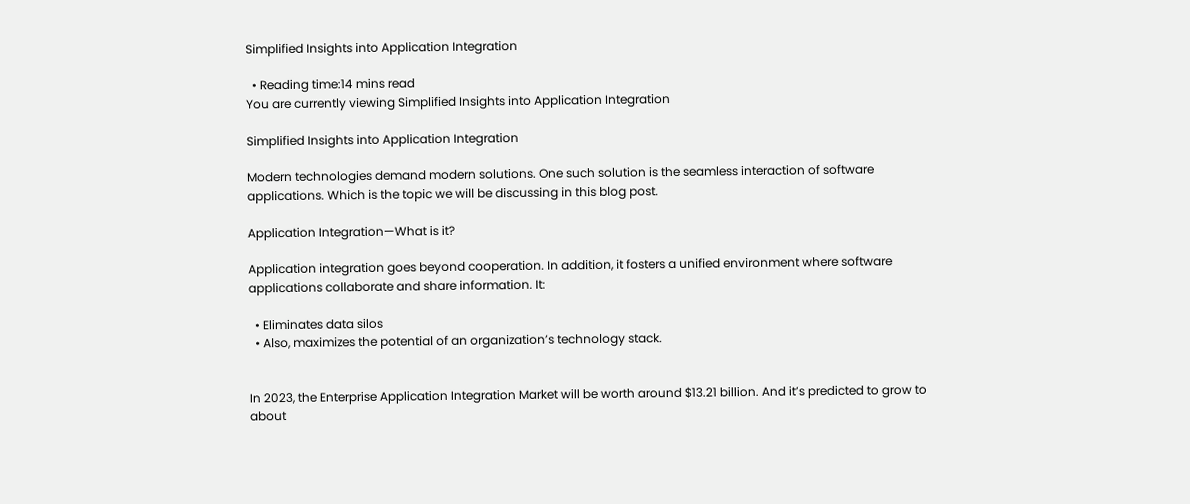Simplified Insights into Application Integration

  • Reading time:14 mins read
You are currently viewing Simplified Insights into Application Integration

Simplified Insights into Application Integration

Modern technologies demand modern solutions. One such solution is the seamless interaction of software applications. Which is the topic we will be discussing in this blog post.

Application Integration—What is it?

Application integration goes beyond cooperation. In addition, it fosters a unified environment where software applications collaborate and share information. It:

  • Eliminates data silos
  • Also, maximizes the potential of an organization’s technology stack.


In 2023, the Enterprise Application Integration Market will be worth around $13.21 billion. And it’s predicted to grow to about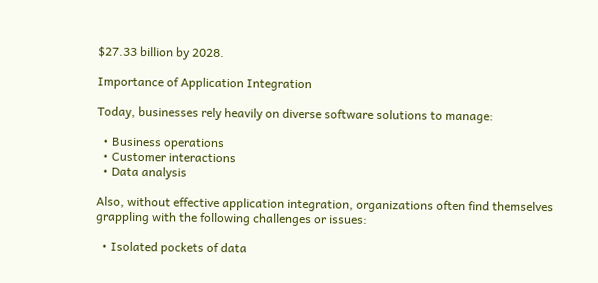$27.33 billion by 2028.

Importance of Application Integration

Today, businesses rely heavily on diverse software solutions to manage:

  • Business operations
  • Customer interactions
  • Data analysis

Also, without effective application integration, organizations often find themselves grappling with the following challenges or issues:

  • Isolated pockets of data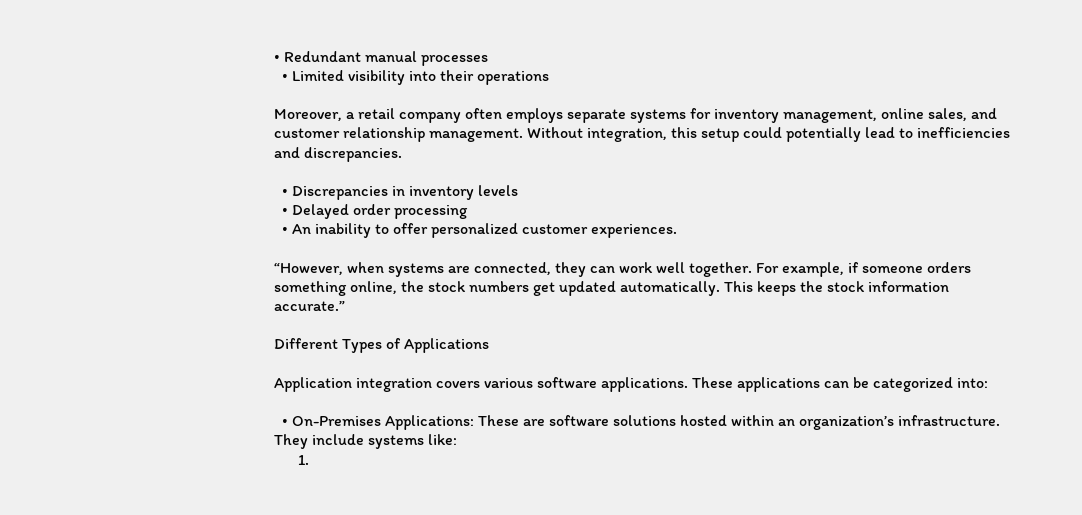• Redundant manual processes
  • Limited visibility into their operations

Moreover, a retail company often employs separate systems for inventory management, online sales, and customer relationship management. Without integration, this setup could potentially lead to inefficiencies and discrepancies.

  • Discrepancies in inventory levels
  • Delayed order processing
  • An inability to offer personalized customer experiences.

“However, when systems are connected, they can work well together. For example, if someone orders something online, the stock numbers get updated automatically. This keeps the stock information accurate.”

Different Types of Applications

Application integration covers various software applications. These applications can be categorized into:

  • On-Premises Applications: These are software solutions hosted within an organization’s infrastructure. They include systems like:
      1.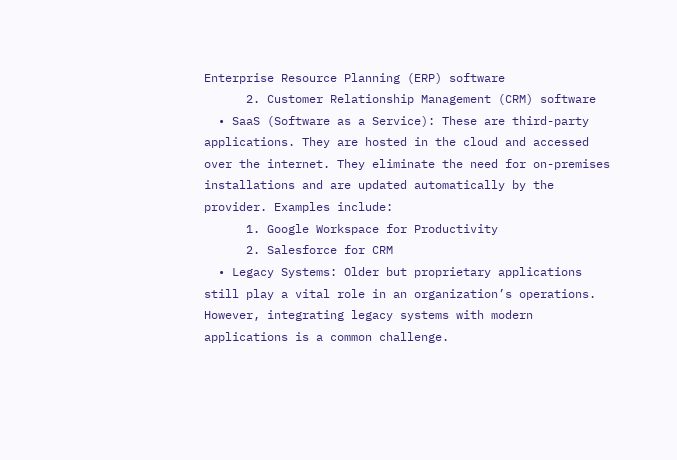Enterprise Resource Planning (ERP) software
      2. Customer Relationship Management (CRM) software
  • SaaS (Software as a Service): These are third-party applications. They are hosted in the cloud and accessed over the internet. They eliminate the need for on-premises installations and are updated automatically by the provider. Examples include:
      1. Google Workspace for Productivity
      2. Salesforce for CRM
  • Legacy Systems: Older but proprietary applications still play a vital role in an organization’s operations. However, integrating legacy systems with modern applications is a common challenge.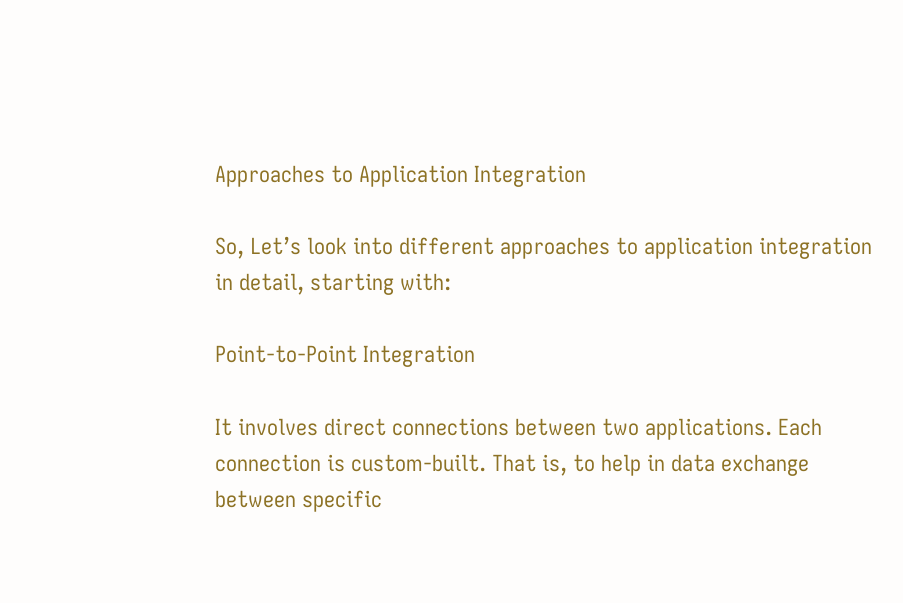Approaches to Application Integration

So, Let’s look into different approaches to application integration in detail, starting with:

Point-to-Point Integration

It involves direct connections between two applications. Each connection is custom-built. That is, to help in data exchange between specific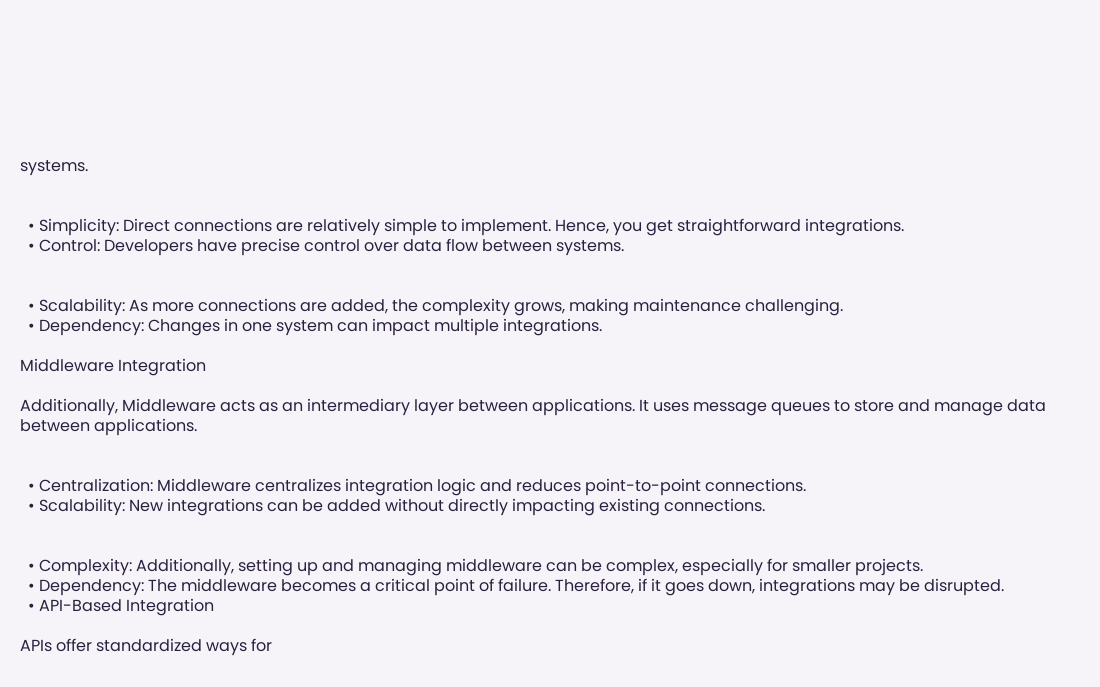systems.


  • Simplicity: Direct connections are relatively simple to implement. Hence, you get straightforward integrations.
  • Control: Developers have precise control over data flow between systems.


  • Scalability: As more connections are added, the complexity grows, making maintenance challenging.
  • Dependency: Changes in one system can impact multiple integrations.

Middleware Integration

Additionally, Middleware acts as an intermediary layer between applications. It uses message queues to store and manage data between applications.


  • Centralization: Middleware centralizes integration logic and reduces point-to-point connections.
  • Scalability: New integrations can be added without directly impacting existing connections.


  • Complexity: Additionally, setting up and managing middleware can be complex, especially for smaller projects.
  • Dependency: The middleware becomes a critical point of failure. Therefore, if it goes down, integrations may be disrupted.
  • API-Based Integration

APIs offer standardized ways for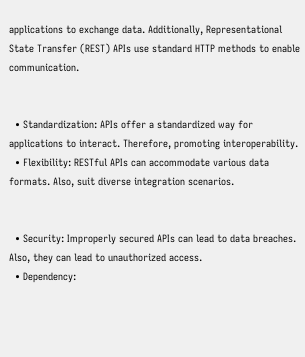applications to exchange data. Additionally, Representational State Transfer (REST) APIs use standard HTTP methods to enable communication.


  • Standardization: APIs offer a standardized way for applications to interact. Therefore, promoting interoperability.
  • Flexibility: RESTful APIs can accommodate various data formats. Also, suit diverse integration scenarios.


  • Security: Improperly secured APIs can lead to data breaches. Also, they can lead to unauthorized access.
  • Dependency: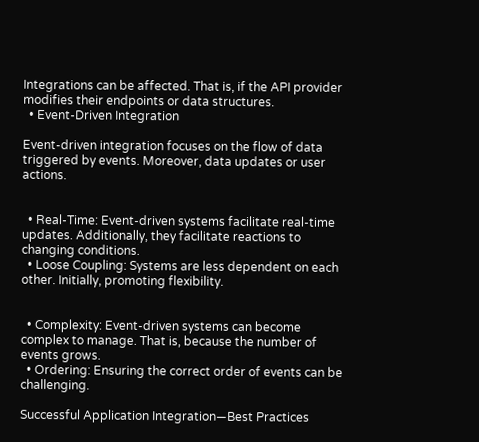Integrations can be affected. That is, if the API provider modifies their endpoints or data structures.
  • Event-Driven Integration

Event-driven integration focuses on the flow of data triggered by events. Moreover, data updates or user actions.


  • Real-Time: Event-driven systems facilitate real-time updates. Additionally, they facilitate reactions to changing conditions.
  • Loose Coupling: Systems are less dependent on each other. Initially, promoting flexibility.


  • Complexity: Event-driven systems can become complex to manage. That is, because the number of events grows.
  • Ordering: Ensuring the correct order of events can be challenging.

Successful Application Integration—Best Practices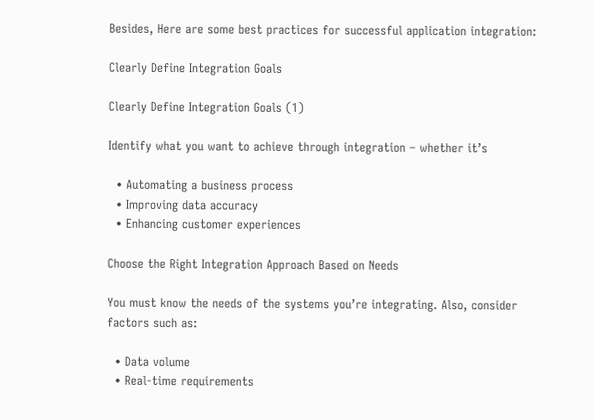Besides, Here are some best practices for successful application integration:

Clearly Define Integration Goals

Clearly Define Integration Goals (1)

Identify what you want to achieve through integration – whether it’s

  • Automating a business process
  • Improving data accuracy
  • Enhancing customer experiences

Choose the Right Integration Approach Based on Needs

You must know the needs of the systems you’re integrating. Also, consider factors such as:

  • Data volume
  • Real-time requirements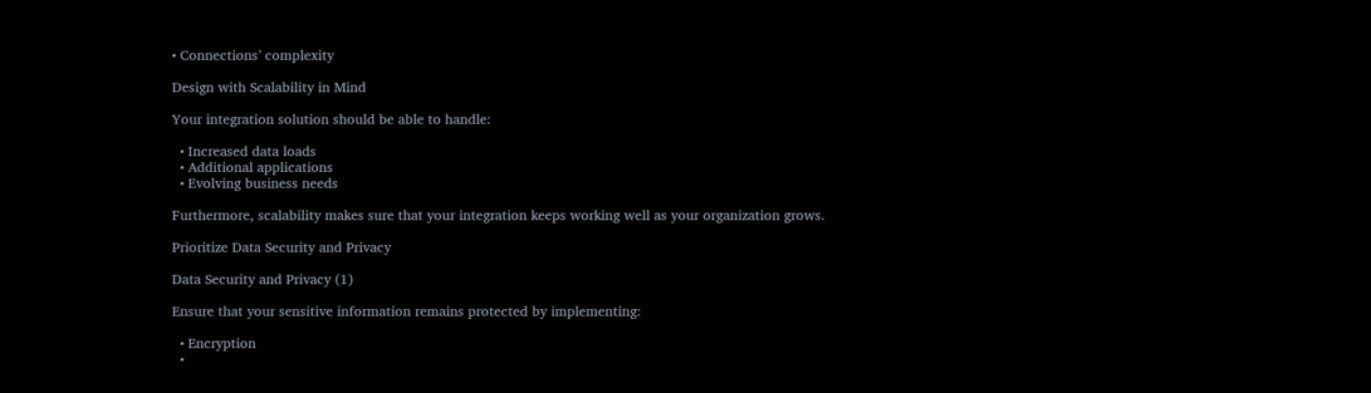• Connections’ complexity

Design with Scalability in Mind

Your integration solution should be able to handle:

  • Increased data loads
  • Additional applications
  • Evolving business needs

Furthermore, scalability makes sure that your integration keeps working well as your organization grows.

Prioritize Data Security and Privacy

Data Security and Privacy (1)

Ensure that your sensitive information remains protected by implementing:

  • Encryption
  •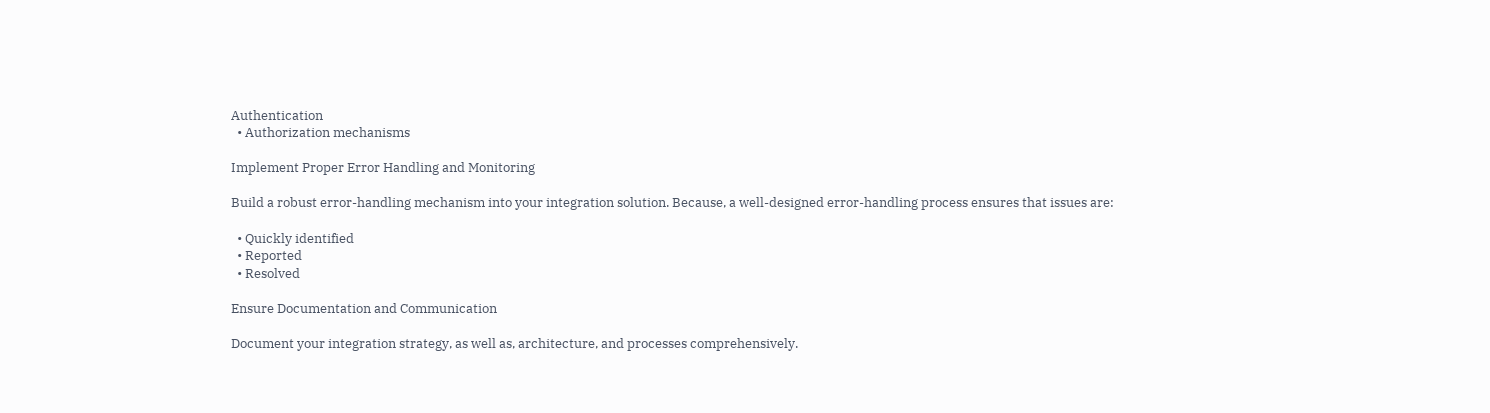Authentication
  • Authorization mechanisms

Implement Proper Error Handling and Monitoring

Build a robust error-handling mechanism into your integration solution. Because, a well-designed error-handling process ensures that issues are:

  • Quickly identified
  • Reported
  • Resolved

Ensure Documentation and Communication

Document your integration strategy, as well as, architecture, and processes comprehensively.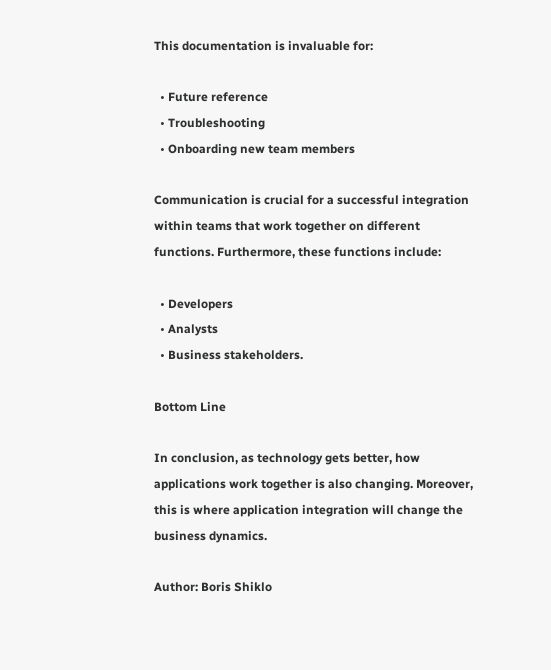This documentation is invaluable for:

  • Future reference
  • Troubleshooting
  • Onboarding new team members

Communication is crucial for a successful integration within teams that work together on different functions. Furthermore, these functions include:

  • Developers
  • Analysts
  • Business stakeholders.

Bottom Line

In conclusion, as technology gets better, how applications work together is also changing. Moreover, this is where application integration will change the business dynamics.

Author: Boris Shiklo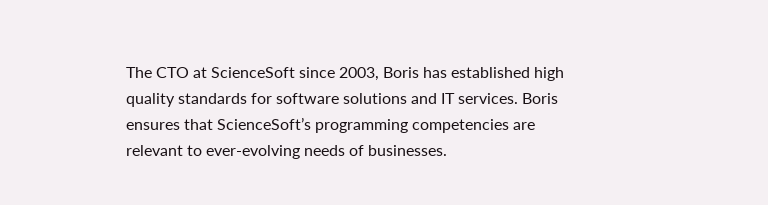The CTO at ScienceSoft since 2003, Boris has established high quality standards for software solutions and IT services. Boris ensures that ScienceSoft’s programming competencies are relevant to ever-evolving needs of businesses.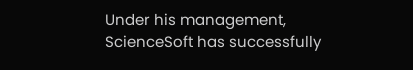Under his management, ScienceSoft has successfully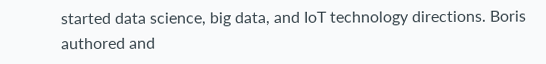started data science, big data, and IoT technology directions. Boris authored and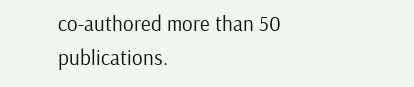co-authored more than 50 publications.